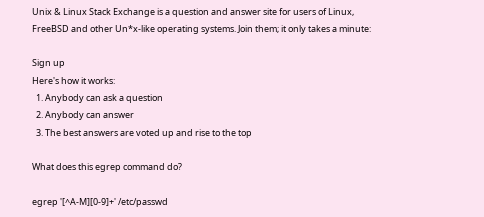Unix & Linux Stack Exchange is a question and answer site for users of Linux, FreeBSD and other Un*x-like operating systems. Join them; it only takes a minute:

Sign up
Here's how it works:
  1. Anybody can ask a question
  2. Anybody can answer
  3. The best answers are voted up and rise to the top

What does this egrep command do?

egrep '[^A-M][0-9]+' /etc/passwd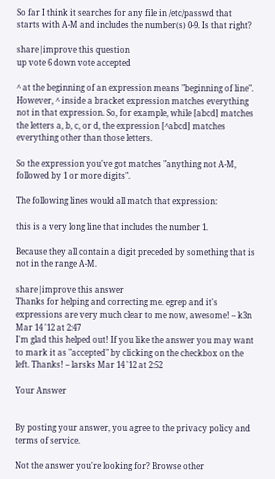So far I think it searches for any file in /etc/passwd that starts with A-M and includes the number(s) 0-9. Is that right?

share|improve this question
up vote 6 down vote accepted

^ at the beginning of an expression means "beginning of line". However, ^ inside a bracket expression matches everything not in that expression. So, for example, while [abcd] matches the letters a, b, c, or d, the expression [^abcd] matches everything other than those letters.

So the expression you've got matches "anything not A-M, followed by 1 or more digits".

The following lines would all match that expression:

this is a very long line that includes the number 1.

Because they all contain a digit preceded by something that is not in the range A-M.

share|improve this answer
Thanks for helping and correcting me. egrep and it's expressions are very much clear to me now, awesome! – k3n Mar 14 '12 at 2:47
I'm glad this helped out! If you like the answer you may want to mark it as "accepted" by clicking on the checkbox on the left. Thanks! – larsks Mar 14 '12 at 2:52

Your Answer


By posting your answer, you agree to the privacy policy and terms of service.

Not the answer you're looking for? Browse other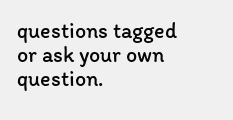questions tagged or ask your own question.